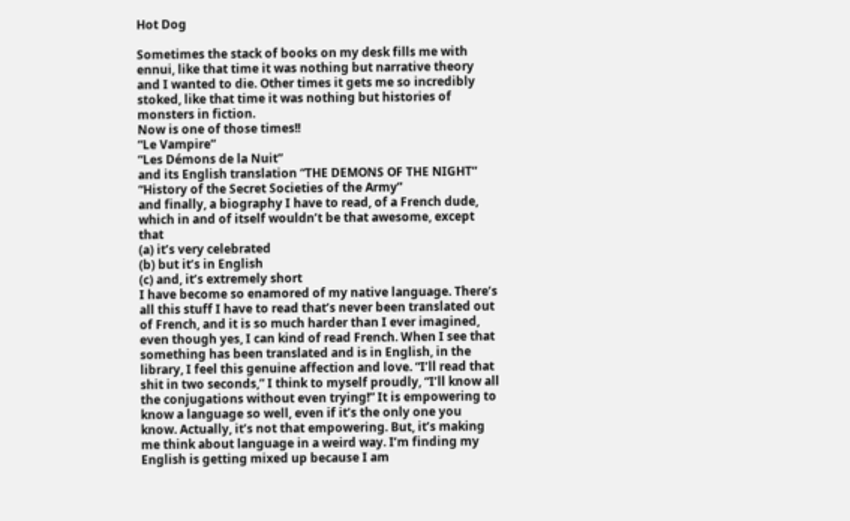Hot Dog

Sometimes the stack of books on my desk fills me with ennui, like that time it was nothing but narrative theory and I wanted to die. Other times it gets me so incredibly stoked, like that time it was nothing but histories of monsters in fiction.
Now is one of those times!!
“Le Vampire”
“Les Démons de la Nuit”
and its English translation “THE DEMONS OF THE NIGHT”
“History of the Secret Societies of the Army”
and finally, a biography I have to read, of a French dude, which in and of itself wouldn’t be that awesome, except that
(a) it’s very celebrated
(b) but it’s in English
(c) and, it’s extremely short
I have become so enamored of my native language. There’s all this stuff I have to read that’s never been translated out of French, and it is so much harder than I ever imagined, even though yes, I can kind of read French. When I see that something has been translated and is in English, in the library, I feel this genuine affection and love. “I’ll read that shit in two seconds,” I think to myself proudly, “I’ll know all the conjugations without even trying!” It is empowering to know a language so well, even if it’s the only one you know. Actually, it’s not that empowering. But, it’s making me think about language in a weird way. I’m finding my English is getting mixed up because I am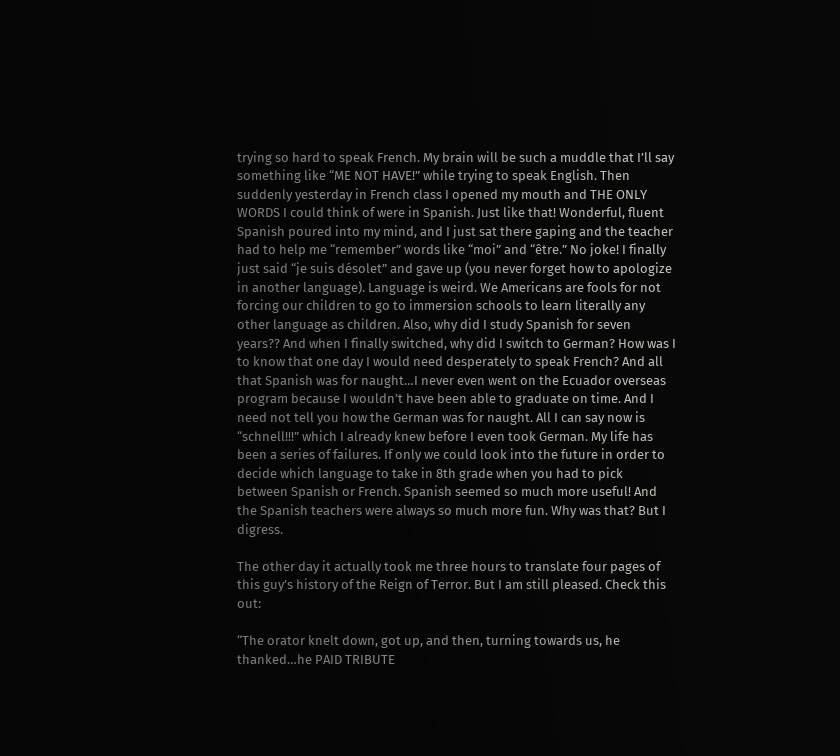trying so hard to speak French. My brain will be such a muddle that I’ll say something like “ME NOT HAVE!” while trying to speak English. Then suddenly yesterday in French class I opened my mouth and THE ONLY WORDS I could think of were in Spanish. Just like that! Wonderful, fluent Spanish poured into my mind, and I just sat there gaping and the teacher had to help me “remember” words like “moi” and “être.” No joke! I finally just said “je suis désolet” and gave up (you never forget how to apologize in another language). Language is weird. We Americans are fools for not forcing our children to go to immersion schools to learn literally any other language as children. Also, why did I study Spanish for seven years?? And when I finally switched, why did I switch to German? How was I to know that one day I would need desperately to speak French? And all that Spanish was for naught…I never even went on the Ecuador overseas program because I wouldn’t have been able to graduate on time. And I need not tell you how the German was for naught. All I can say now is “schnell!!!” which I already knew before I even took German. My life has been a series of failures. If only we could look into the future in order to decide which language to take in 8th grade when you had to pick between Spanish or French. Spanish seemed so much more useful! And the Spanish teachers were always so much more fun. Why was that? But I digress.

The other day it actually took me three hours to translate four pages of this guy’s history of the Reign of Terror. But I am still pleased. Check this out:

“The orator knelt down, got up, and then, turning towards us, he thanked…he PAID TRIBUTE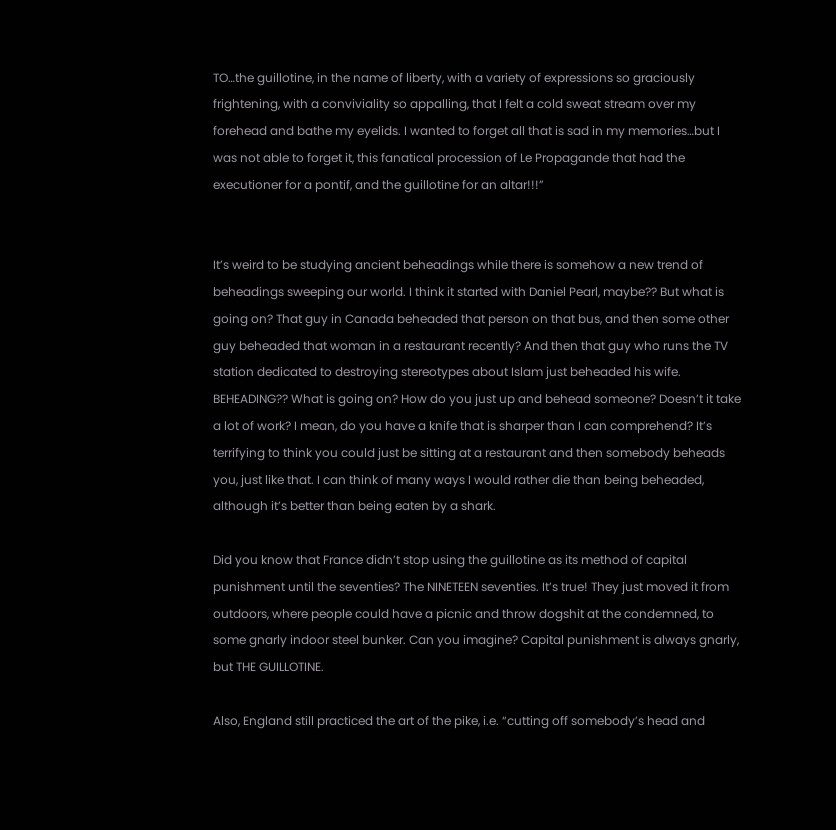TO…the guillotine, in the name of liberty, with a variety of expressions so graciously frightening, with a conviviality so appalling, that I felt a cold sweat stream over my forehead and bathe my eyelids. I wanted to forget all that is sad in my memories…but I was not able to forget it, this fanatical procession of Le Propagande that had the executioner for a pontif, and the guillotine for an altar!!!”


It’s weird to be studying ancient beheadings while there is somehow a new trend of beheadings sweeping our world. I think it started with Daniel Pearl, maybe?? But what is going on? That guy in Canada beheaded that person on that bus, and then some other guy beheaded that woman in a restaurant recently? And then that guy who runs the TV station dedicated to destroying stereotypes about Islam just beheaded his wife. BEHEADING?? What is going on? How do you just up and behead someone? Doesn’t it take a lot of work? I mean, do you have a knife that is sharper than I can comprehend? It’s terrifying to think you could just be sitting at a restaurant and then somebody beheads you, just like that. I can think of many ways I would rather die than being beheaded, although it’s better than being eaten by a shark.

Did you know that France didn’t stop using the guillotine as its method of capital punishment until the seventies? The NINETEEN seventies. It’s true! They just moved it from outdoors, where people could have a picnic and throw dogshit at the condemned, to some gnarly indoor steel bunker. Can you imagine? Capital punishment is always gnarly, but THE GUILLOTINE.

Also, England still practiced the art of the pike, i.e. “cutting off somebody’s head and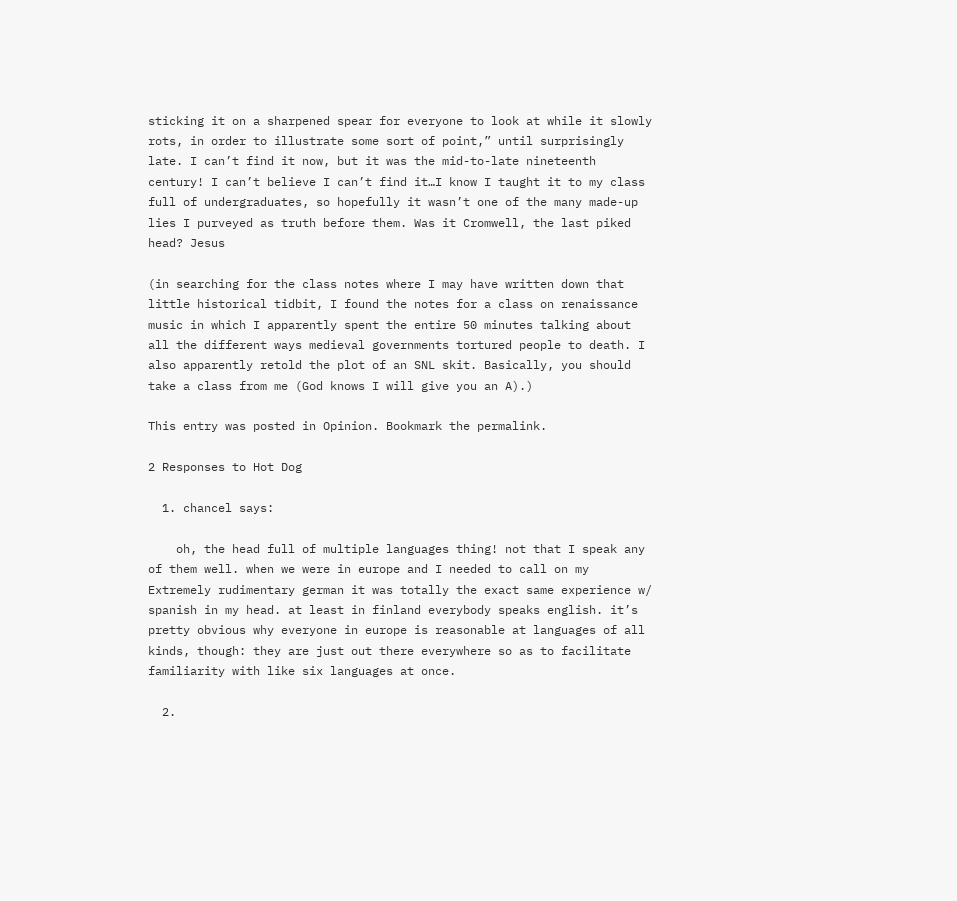sticking it on a sharpened spear for everyone to look at while it slowly rots, in order to illustrate some sort of point,” until surprisingly late. I can’t find it now, but it was the mid-to-late nineteenth century! I can’t believe I can’t find it…I know I taught it to my class full of undergraduates, so hopefully it wasn’t one of the many made-up lies I purveyed as truth before them. Was it Cromwell, the last piked head? Jesus

(in searching for the class notes where I may have written down that little historical tidbit, I found the notes for a class on renaissance music in which I apparently spent the entire 50 minutes talking about all the different ways medieval governments tortured people to death. I also apparently retold the plot of an SNL skit. Basically, you should take a class from me (God knows I will give you an A).)

This entry was posted in Opinion. Bookmark the permalink.

2 Responses to Hot Dog

  1. chancel says:

    oh, the head full of multiple languages thing! not that I speak any of them well. when we were in europe and I needed to call on my Extremely rudimentary german it was totally the exact same experience w/ spanish in my head. at least in finland everybody speaks english. it’s pretty obvious why everyone in europe is reasonable at languages of all kinds, though: they are just out there everywhere so as to facilitate familiarity with like six languages at once.

  2.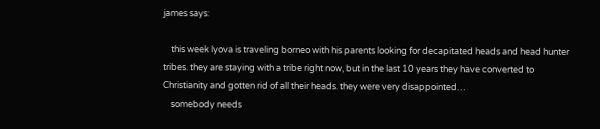james says:

    this week lyova is traveling borneo with his parents looking for decapitated heads and head hunter tribes. they are staying with a tribe right now, but in the last 10 years they have converted to Christianity and gotten rid of all their heads. they were very disappointed…
    somebody needs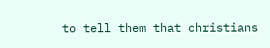to tell them that christians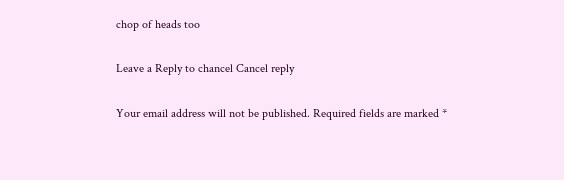chop of heads too

Leave a Reply to chancel Cancel reply

Your email address will not be published. Required fields are marked *